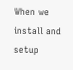When we install and setup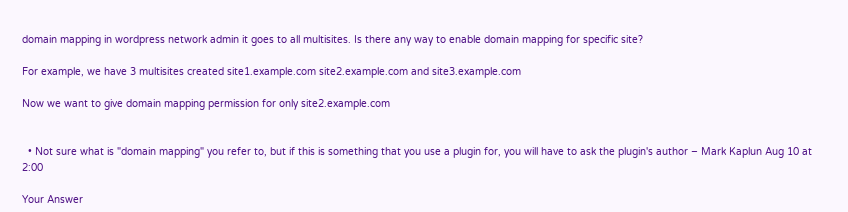domain mapping in wordpress network admin it goes to all multisites. Is there any way to enable domain mapping for specific site?

For example, we have 3 multisites created site1.example.com site2.example.com and site3.example.com

Now we want to give domain mapping permission for only site2.example.com


  • Not sure what is "domain mapping" you refer to, but if this is something that you use a plugin for, you will have to ask the plugin's author – Mark Kaplun Aug 10 at 2:00

Your Answer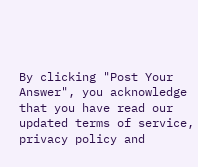By clicking "Post Your Answer", you acknowledge that you have read our updated terms of service, privacy policy and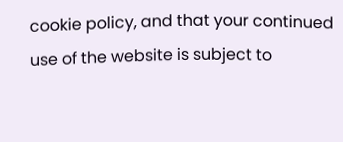cookie policy, and that your continued use of the website is subject to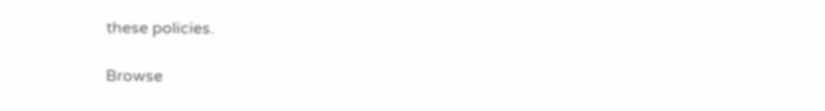these policies.

Browse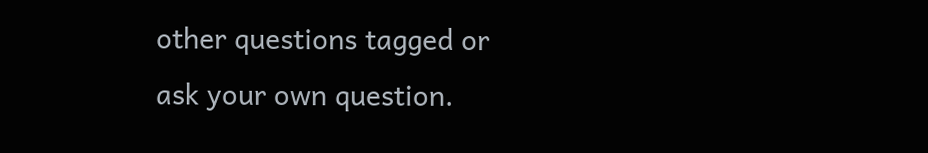other questions tagged or ask your own question.